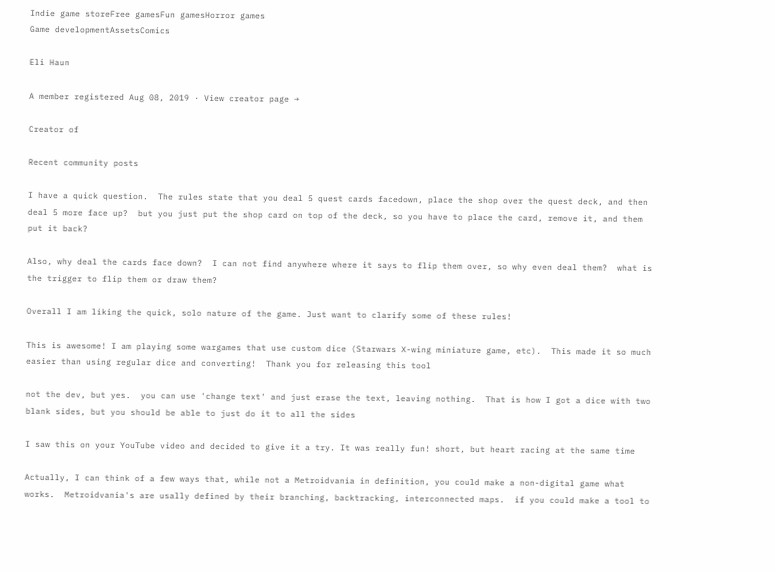Indie game storeFree gamesFun gamesHorror games
Game developmentAssetsComics

Eli Haun

A member registered Aug 08, 2019 · View creator page →

Creator of

Recent community posts

I have a quick question.  The rules state that you deal 5 quest cards facedown, place the shop over the quest deck, and then deal 5 more face up?  but you just put the shop card on top of the deck, so you have to place the card, remove it, and them put it back?

Also, why deal the cards face down?  I can not find anywhere where it says to flip them over, so why even deal them?  what is the trigger to flip them or draw them?

Overall I am liking the quick, solo nature of the game. Just want to clarify some of these rules!

This is awesome! I am playing some wargames that use custom dice (Starwars X-wing miniature game, etc).  This made it so much easier than using regular dice and converting!  Thank you for releasing this tool

not the dev, but yes.  you can use 'change text' and just erase the text, leaving nothing.  That is how I got a dice with two blank sides, but you should be able to just do it to all the sides

I saw this on your YouTube video and decided to give it a try. It was really fun! short, but heart racing at the same time

Actually, I can think of a few ways that, while not a Metroidvania in definition, you could make a non-digital game what works.  Metroidvania's are usally defined by their branching, backtracking, interconnected maps.  if you could make a tool to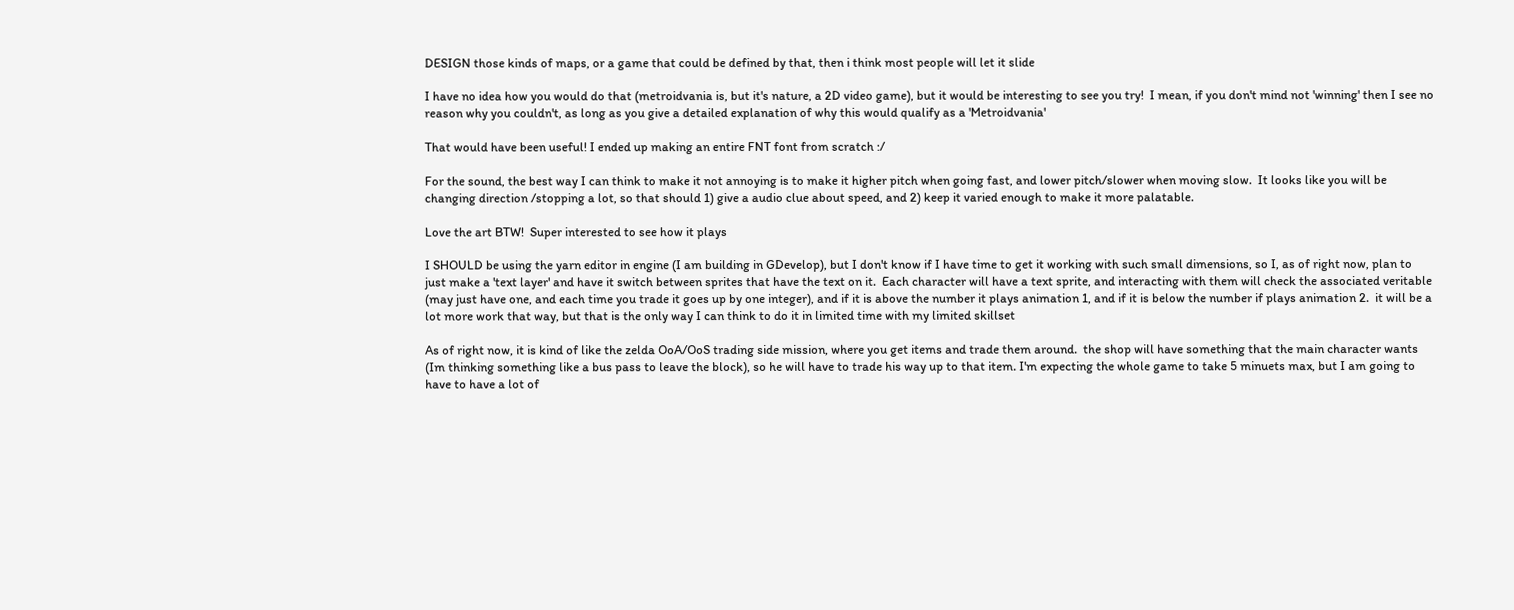DESIGN those kinds of maps, or a game that could be defined by that, then i think most people will let it slide

I have no idea how you would do that (metroidvania is, but it's nature, a 2D video game), but it would be interesting to see you try!  I mean, if you don't mind not 'winning' then I see no reason why you couldn't, as long as you give a detailed explanation of why this would qualify as a 'Metroidvania'

That would have been useful! I ended up making an entire FNT font from scratch :/

For the sound, the best way I can think to make it not annoying is to make it higher pitch when going fast, and lower pitch/slower when moving slow.  It looks like you will be changing direction /stopping a lot, so that should 1) give a audio clue about speed, and 2) keep it varied enough to make it more palatable.

Love the art BTW!  Super interested to see how it plays

I SHOULD be using the yarn editor in engine (I am building in GDevelop), but I don't know if I have time to get it working with such small dimensions, so I, as of right now, plan to just make a 'text layer' and have it switch between sprites that have the text on it.  Each character will have a text sprite, and interacting with them will check the associated veritable (may just have one, and each time you trade it goes up by one integer), and if it is above the number it plays animation 1, and if it is below the number if plays animation 2.  it will be a lot more work that way, but that is the only way I can think to do it in limited time with my limited skillset

As of right now, it is kind of like the zelda OoA/OoS trading side mission, where you get items and trade them around.  the shop will have something that the main character wants (Im thinking something like a bus pass to leave the block), so he will have to trade his way up to that item. I'm expecting the whole game to take 5 minuets max, but I am going to have to have a lot of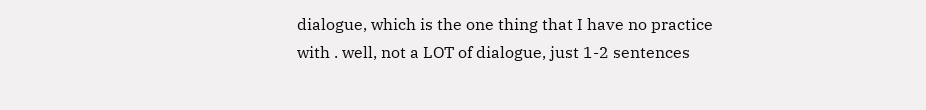dialogue, which is the one thing that I have no practice with . well, not a LOT of dialogue, just 1-2 sentences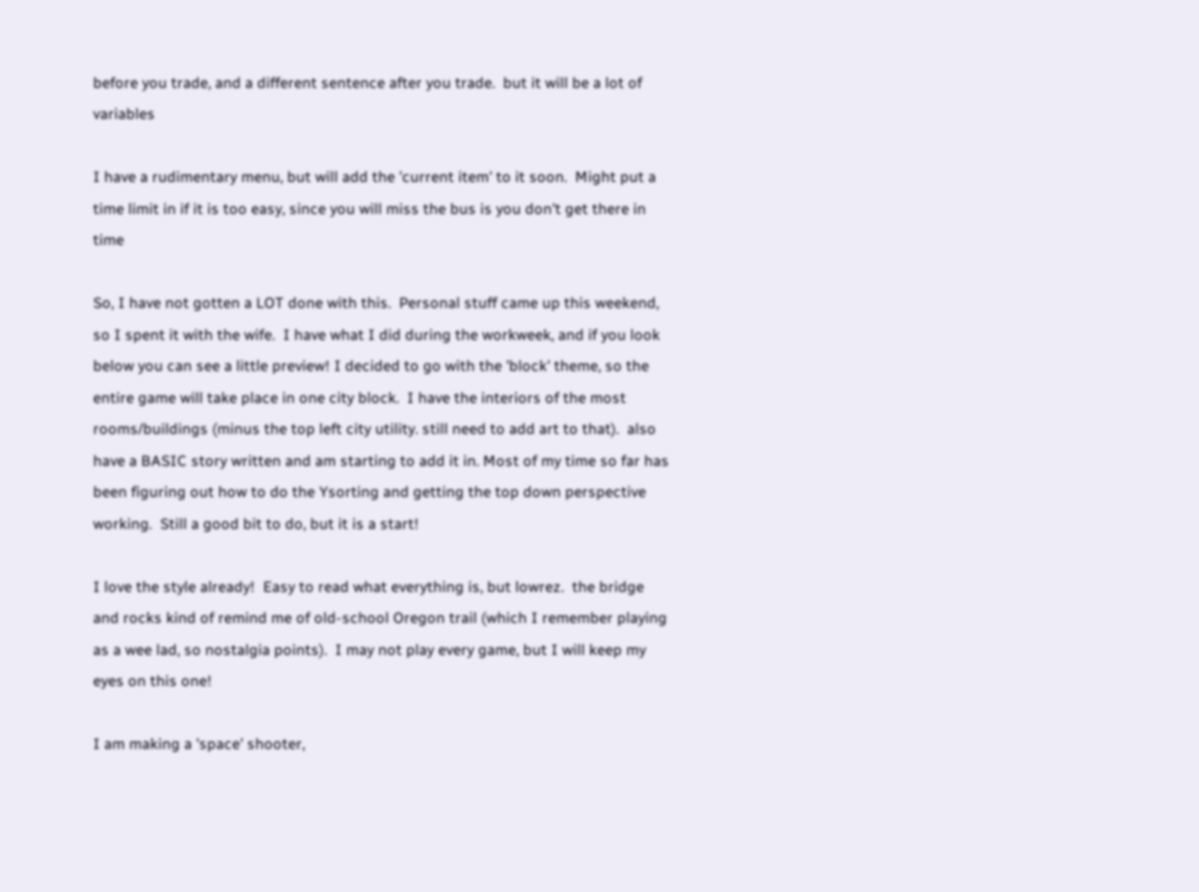before you trade, and a different sentence after you trade.  but it will be a lot of variables

I have a rudimentary menu, but will add the 'current item' to it soon.  Might put a time limit in if it is too easy, since you will miss the bus is you don't get there in time

So, I have not gotten a LOT done with this.  Personal stuff came up this weekend, so I spent it with the wife.  I have what I did during the workweek, and if you look below you can see a little preview! I decided to go with the 'block' theme, so the entire game will take place in one city block.  I have the interiors of the most rooms/buildings (minus the top left city utility. still need to add art to that).  also have a BASIC story written and am starting to add it in. Most of my time so far has been figuring out how to do the Ysorting and getting the top down perspective working.  Still a good bit to do, but it is a start!

I love the style already!  Easy to read what everything is, but lowrez.  the bridge and rocks kind of remind me of old-school Oregon trail (which I remember playing as a wee lad, so nostalgia points).  I may not play every game, but I will keep my eyes on this one!

I am making a 'space' shooter,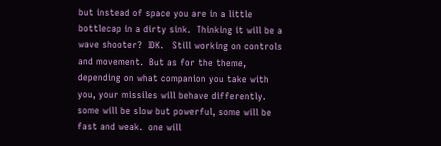but instead of space you are in a little bottlecap in a dirty sink.  Thinking it will be a wave shooter?  IDK.   Still working on controls and movement.  But as for the theme, depending on what companion you take with you, your missiles will behave differently.  some will be slow but powerful, some will be fast and weak.  one will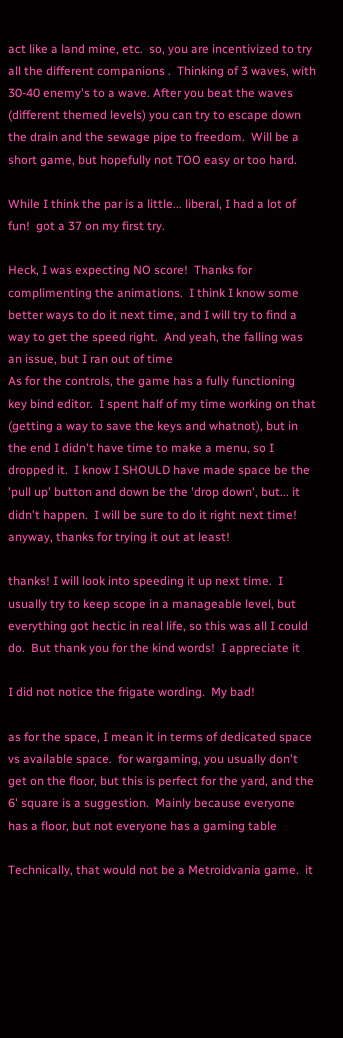act like a land mine, etc.  so, you are incentivized to try all the different companions .  Thinking of 3 waves, with 30-40 enemy's to a wave. After you beat the waves (different themed levels) you can try to escape down the drain and the sewage pipe to freedom.  Will be a short game, but hopefully not TOO easy or too hard.

While I think the par is a little... liberal, I had a lot of fun!  got a 37 on my first try.

Heck, I was expecting NO score!  Thanks for complimenting the animations.  I think I know some better ways to do it next time, and I will try to find a way to get the speed right.  And yeah, the falling was an issue, but I ran out of time
As for the controls, the game has a fully functioning key bind editor.  I spent half of my time working on that (getting a way to save the keys and whatnot), but in the end I didn't have time to make a menu, so I dropped it.  I know I SHOULD have made space be the 'pull up' button and down be the 'drop down', but... it didn't happen.  I will be sure to do it right next time!
anyway, thanks for trying it out at least!

thanks! I will look into speeding it up next time.  I usually try to keep scope in a manageable level, but everything got hectic in real life, so this was all I could do.  But thank you for the kind words!  I appreciate it

I did not notice the frigate wording.  My bad!

as for the space, I mean it in terms of dedicated space vs available space.  for wargaming, you usually don't get on the floor, but this is perfect for the yard, and the 6' square is a suggestion.  Mainly because everyone has a floor, but not everyone has a gaming table

Technically, that would not be a Metroidvania game.  it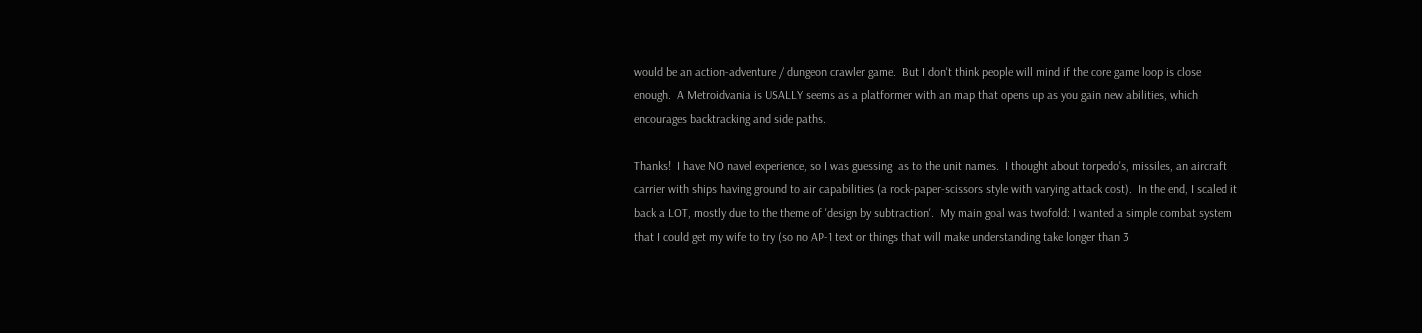would be an action-adventure / dungeon crawler game.  But I don't think people will mind if the core game loop is close enough.  A Metroidvania is USALLY seems as a platformer with an map that opens up as you gain new abilities, which encourages backtracking and side paths.

Thanks!  I have NO navel experience, so I was guessing  as to the unit names.  I thought about torpedo's, missiles, an aircraft carrier with ships having ground to air capabilities (a rock-paper-scissors style with varying attack cost).  In the end, I scaled it back a LOT, mostly due to the theme of 'design by subtraction'.  My main goal was twofold: I wanted a simple combat system that I could get my wife to try (so no AP-1 text or things that will make understanding take longer than 3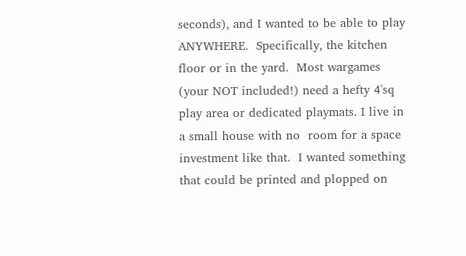seconds), and I wanted to be able to play ANYWHERE.  Specifically, the kitchen floor or in the yard.  Most wargames (your NOT included!) need a hefty 4'sq play area or dedicated playmats. I live in a small house with no  room for a space investment like that.  I wanted something that could be printed and plopped on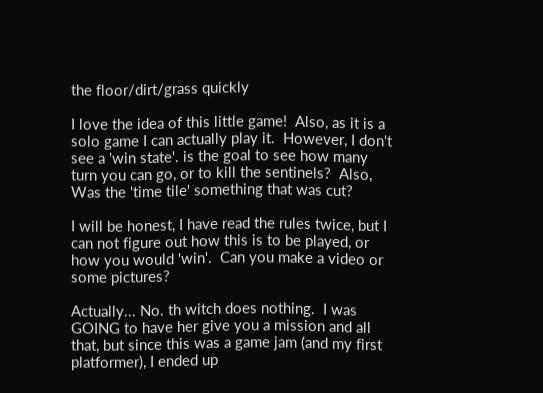the floor/dirt/grass quickly

I love the idea of this little game!  Also, as it is a solo game I can actually play it.  However, I don't see a 'win state'. is the goal to see how many turn you can go, or to kill the sentinels?  Also, Was the 'time tile' something that was cut?

I will be honest, I have read the rules twice, but I can not figure out how this is to be played, or how you would 'win'.  Can you make a video or some pictures?

Actually... No. th witch does nothing.  I was GOING to have her give you a mission and all that, but since this was a game jam (and my first platformer), I ended up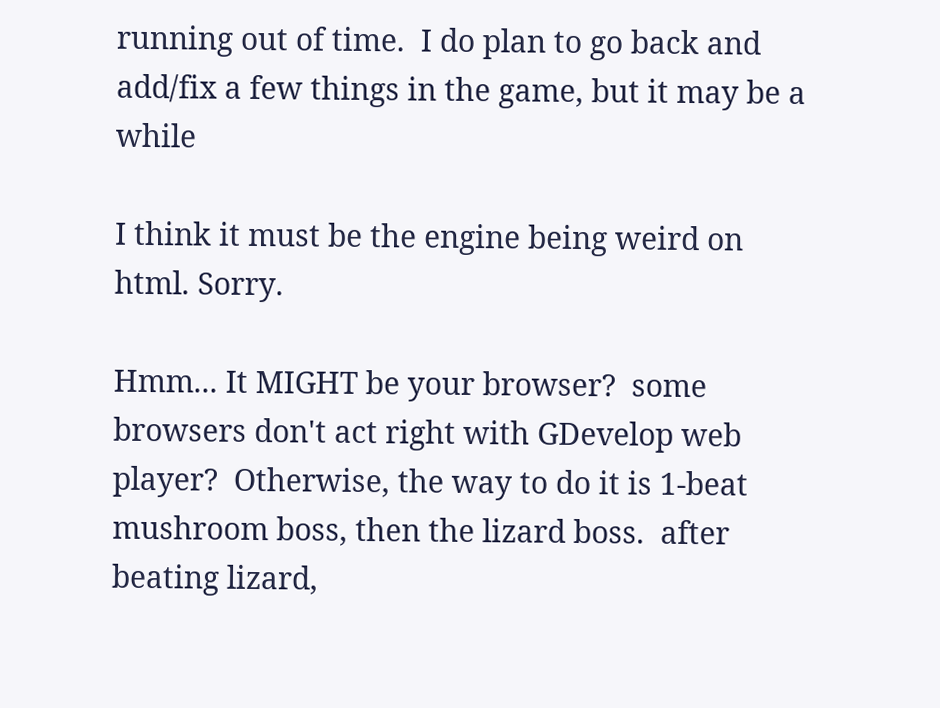running out of time.  I do plan to go back and add/fix a few things in the game, but it may be a while

I think it must be the engine being weird on html. Sorry.

Hmm... It MIGHT be your browser?  some browsers don't act right with GDevelop web player?  Otherwise, the way to do it is 1-beat mushroom boss, then the lizard boss.  after beating lizard,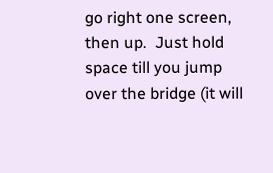go right one screen, then up.  Just hold space till you jump over the bridge (it will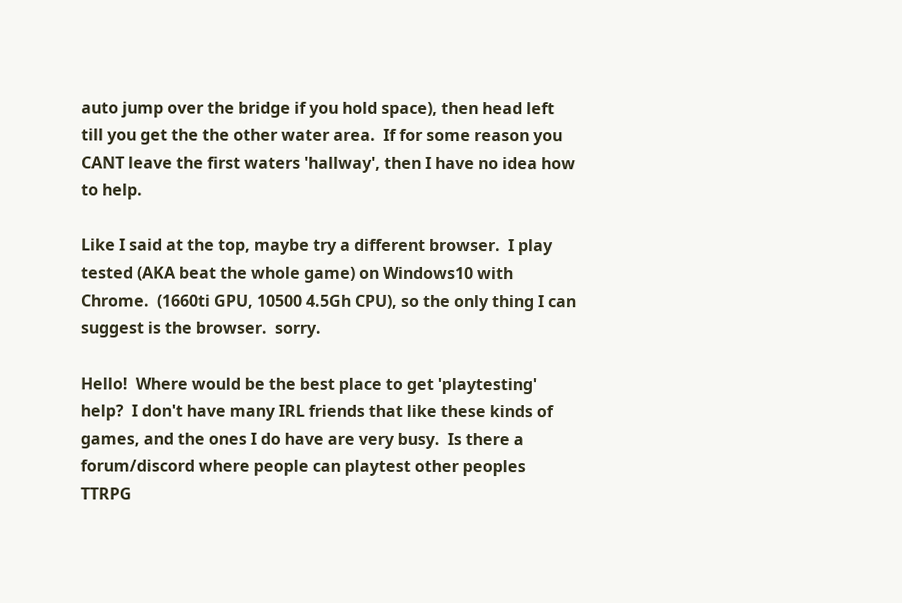auto jump over the bridge if you hold space), then head left till you get the the other water area.  If for some reason you CANT leave the first waters 'hallway', then I have no idea how to help.

Like I said at the top, maybe try a different browser.  I play tested (AKA beat the whole game) on Windows10 with Chrome.  (1660ti GPU, 10500 4.5Gh CPU), so the only thing I can suggest is the browser.  sorry.

Hello!  Where would be the best place to get 'playtesting' help?  I don't have many IRL friends that like these kinds of games, and the ones I do have are very busy.  Is there a forum/discord where people can playtest other peoples TTRPG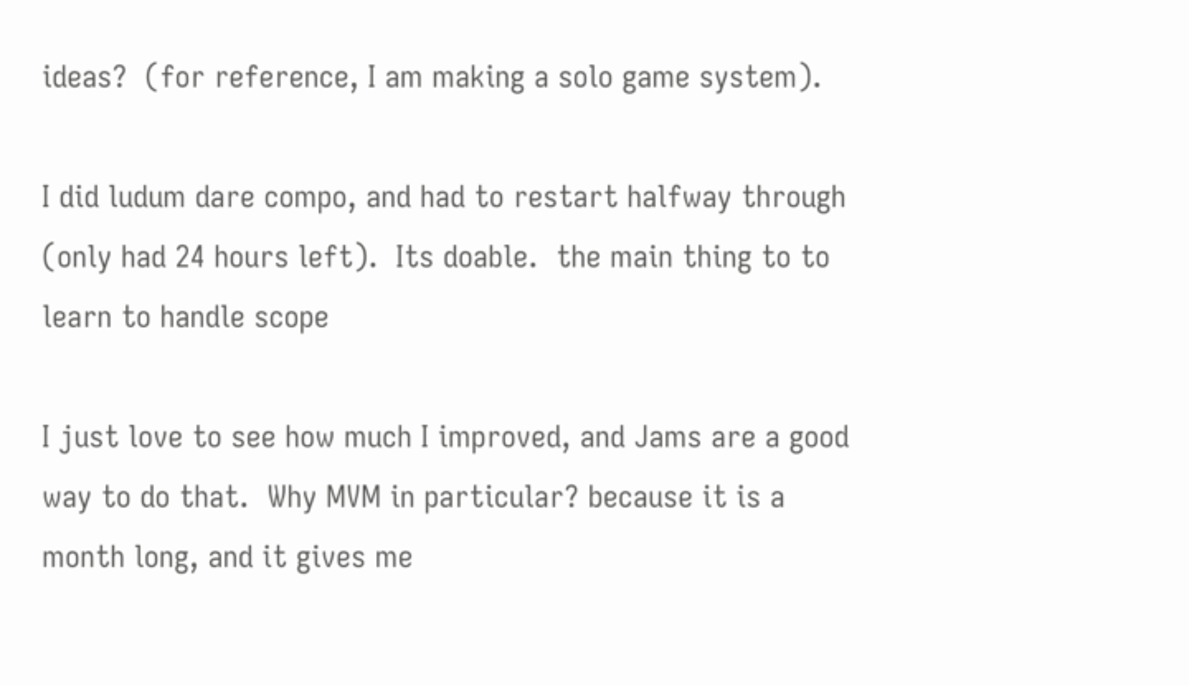ideas?  (for reference, I am making a solo game system).

I did ludum dare compo, and had to restart halfway through (only had 24 hours left).  Its doable.  the main thing to to learn to handle scope

I just love to see how much I improved, and Jams are a good way to do that.  Why MVM in particular? because it is a month long, and it gives me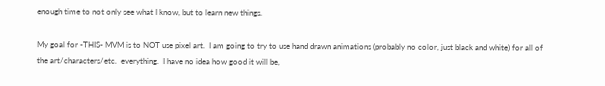enough time to not only see what I know, but to learn new things.

My goal for -THIS- MVM is to NOT use pixel art.  I am going to try to use hand drawn animations (probably no color, just black and white) for all of the art/characters/etc.  everything.  I have no idea how good it will be,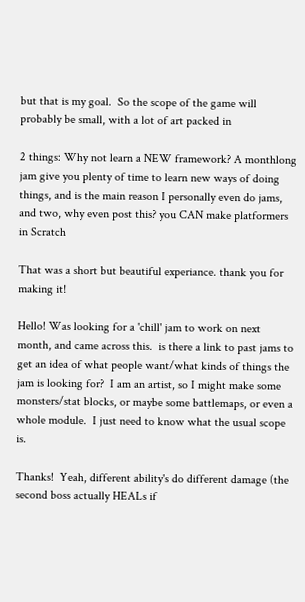but that is my goal.  So the scope of the game will probably be small, with a lot of art packed in

2 things: Why not learn a NEW framework? A monthlong jam give you plenty of time to learn new ways of doing things, and is the main reason I personally even do jams, and two, why even post this? you CAN make platformers in Scratch

That was a short but beautiful experiance. thank you for making it!

Hello! Was looking for a 'chill' jam to work on next month, and came across this.  is there a link to past jams to get an idea of what people want/what kinds of things the jam is looking for?  I am an artist, so I might make some monsters/stat blocks, or maybe some battlemaps, or even a  whole module.  I just need to know what the usual scope is.

Thanks!  Yeah, different ability's do different damage (the second boss actually HEALs if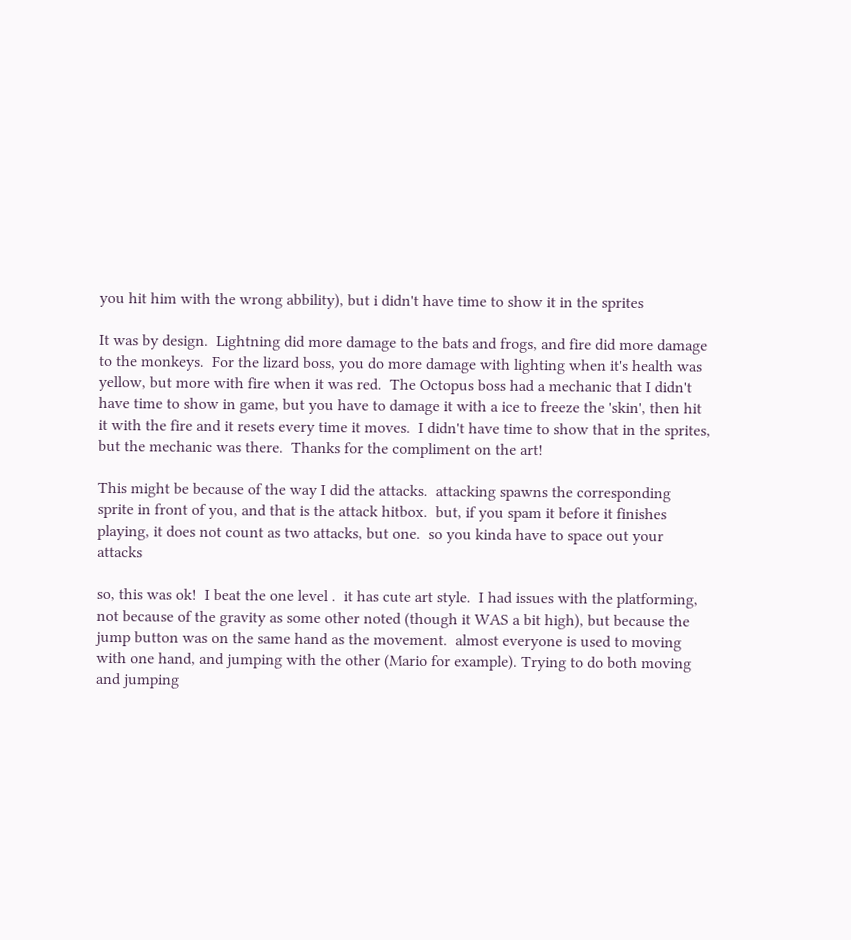you hit him with the wrong abbility), but i didn't have time to show it in the sprites

It was by design.  Lightning did more damage to the bats and frogs, and fire did more damage to the monkeys.  For the lizard boss, you do more damage with lighting when it's health was yellow, but more with fire when it was red.  The Octopus boss had a mechanic that I didn't have time to show in game, but you have to damage it with a ice to freeze the 'skin', then hit it with the fire and it resets every time it moves.  I didn't have time to show that in the sprites, but the mechanic was there.  Thanks for the compliment on the art!

This might be because of the way I did the attacks.  attacking spawns the corresponding sprite in front of you, and that is the attack hitbox.  but, if you spam it before it finishes playing, it does not count as two attacks, but one.  so you kinda have to space out your attacks

so, this was ok!  I beat the one level .  it has cute art style.  I had issues with the platforming, not because of the gravity as some other noted (though it WAS a bit high), but because the jump button was on the same hand as the movement.  almost everyone is used to moving with one hand, and jumping with the other (Mario for example). Trying to do both moving and jumping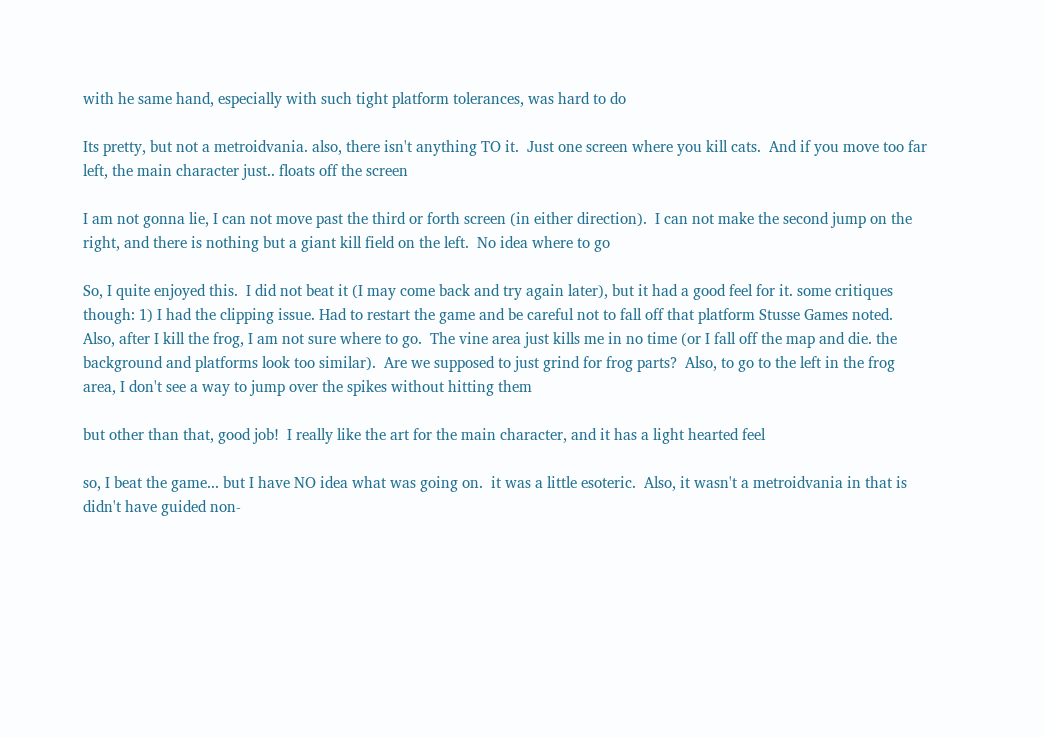with he same hand, especially with such tight platform tolerances, was hard to do

Its pretty, but not a metroidvania. also, there isn't anything TO it.  Just one screen where you kill cats.  And if you move too far left, the main character just.. floats off the screen

I am not gonna lie, I can not move past the third or forth screen (in either direction).  I can not make the second jump on the right, and there is nothing but a giant kill field on the left.  No idea where to go

So, I quite enjoyed this.  I did not beat it (I may come back and try again later), but it had a good feel for it. some critiques though: 1) I had the clipping issue. Had to restart the game and be careful not to fall off that platform Stusse Games noted.  Also, after I kill the frog, I am not sure where to go.  The vine area just kills me in no time (or I fall off the map and die. the background and platforms look too similar).  Are we supposed to just grind for frog parts?  Also, to go to the left in the frog area, I don't see a way to jump over the spikes without hitting them

but other than that, good job!  I really like the art for the main character, and it has a light hearted feel

so, I beat the game... but I have NO idea what was going on.  it was a little esoteric.  Also, it wasn't a metroidvania in that is didn't have guided non-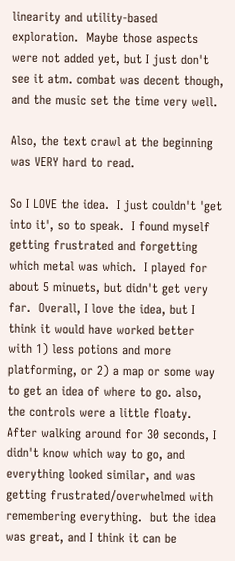linearity and utility-based exploration.  Maybe those aspects were not added yet, but I just don't see it atm. combat was decent though, and the music set the time very well.

Also, the text crawl at the beginning was VERY hard to read.

So I LOVE the idea.  I just couldn't 'get into it', so to speak.  I found myself getting frustrated and forgetting which metal was which.  I played for about 5 minuets, but didn't get very far.  Overall, I love the idea, but I think it would have worked better with 1) less potions and more platforming, or 2) a map or some way to get an idea of where to go. also, the controls were a little floaty. After walking around for 30 seconds, I didn't know which way to go, and everything looked similar, and was getting frustrated/overwhelmed with remembering everything.  but the idea was great, and I think it can be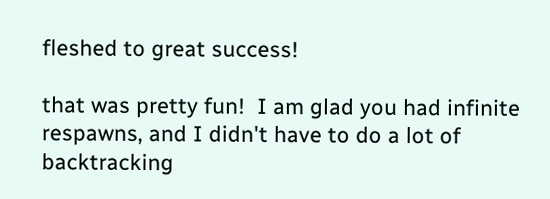fleshed to great success!

that was pretty fun!  I am glad you had infinite respawns, and I didn't have to do a lot of backtracking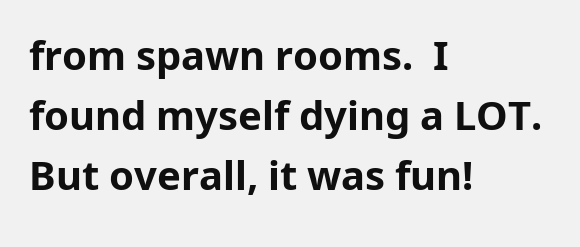from spawn rooms.  I found myself dying a LOT.  But overall, it was fun!